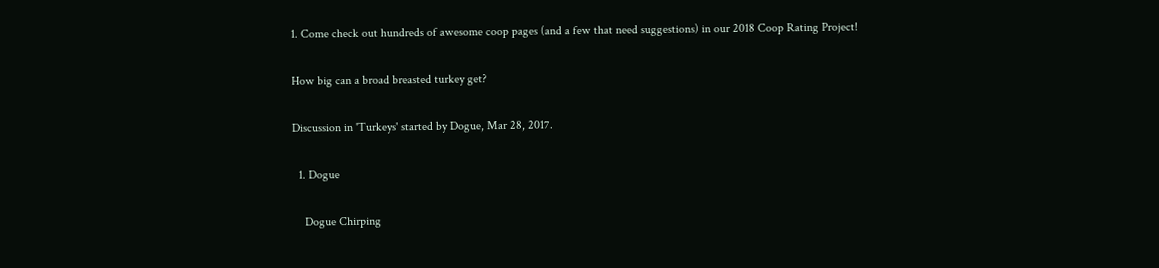1. Come check out hundreds of awesome coop pages (and a few that need suggestions) in our 2018 Coop Rating Project!

How big can a broad breasted turkey get?

Discussion in 'Turkeys' started by Dogue, Mar 28, 2017.

  1. Dogue

    Dogue Chirping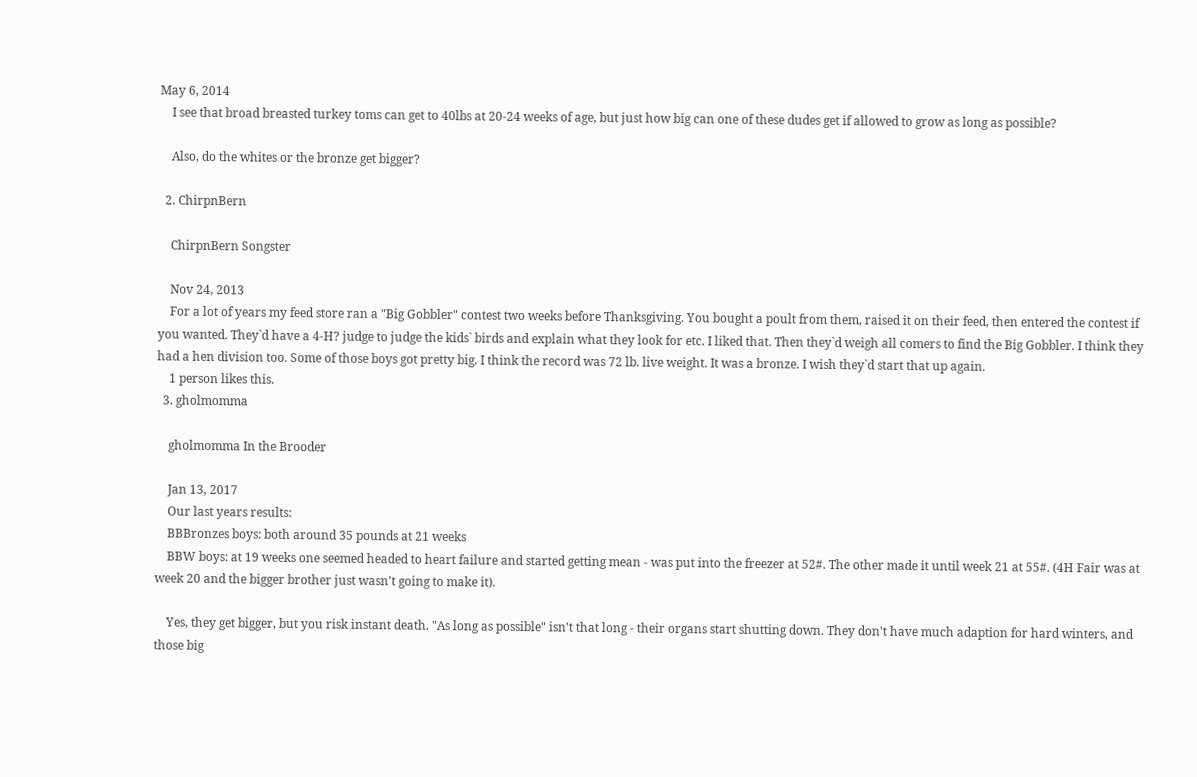May 6, 2014
    I see that broad breasted turkey toms can get to 40lbs at 20-24 weeks of age, but just how big can one of these dudes get if allowed to grow as long as possible?

    Also, do the whites or the bronze get bigger?

  2. ChirpnBern

    ChirpnBern Songster

    Nov 24, 2013
    For a lot of years my feed store ran a "Big Gobbler" contest two weeks before Thanksgiving. You bought a poult from them, raised it on their feed, then entered the contest if you wanted. They`d have a 4-H? judge to judge the kids` birds and explain what they look for etc. I liked that. Then they`d weigh all comers to find the Big Gobbler. I think they had a hen division too. Some of those boys got pretty big. I think the record was 72 lb. live weight. It was a bronze. I wish they`d start that up again.
    1 person likes this.
  3. gholmomma

    gholmomma In the Brooder

    Jan 13, 2017
    Our last years results:
    BBBronzes boys: both around 35 pounds at 21 weeks
    BBW boys: at 19 weeks one seemed headed to heart failure and started getting mean - was put into the freezer at 52#. The other made it until week 21 at 55#. (4H Fair was at week 20 and the bigger brother just wasn't going to make it).

    Yes, they get bigger, but you risk instant death. "As long as possible" isn't that long - their organs start shutting down. They don't have much adaption for hard winters, and those big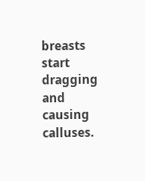breasts start dragging and causing calluses.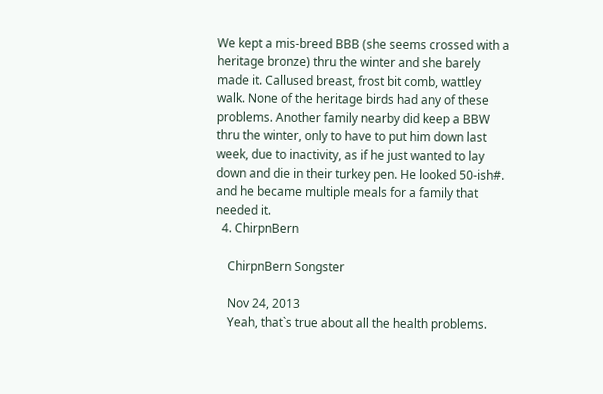We kept a mis-breed BBB (she seems crossed with a heritage bronze) thru the winter and she barely made it. Callused breast, frost bit comb, wattley walk. None of the heritage birds had any of these problems. Another family nearby did keep a BBW thru the winter, only to have to put him down last week, due to inactivity, as if he just wanted to lay down and die in their turkey pen. He looked 50-ish#. and he became multiple meals for a family that needed it.
  4. ChirpnBern

    ChirpnBern Songster

    Nov 24, 2013
    Yeah, that`s true about all the health problems.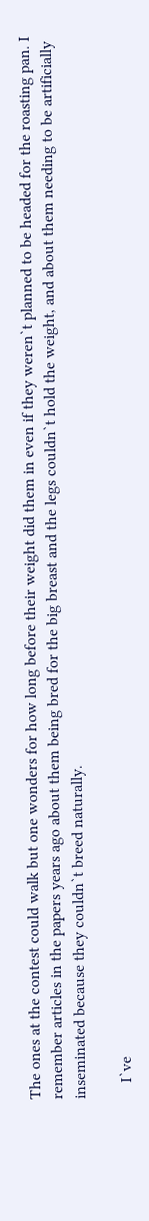The ones at the contest could walk but one wonders for how long before their weight did them in even if they weren`t planned to be headed for the roasting pan. I remember articles in the papers years ago about them being bred for the big breast and the legs couldn`t hold the weight, and about them needing to be artificially inseminated because they couldn`t breed naturally.

    I`ve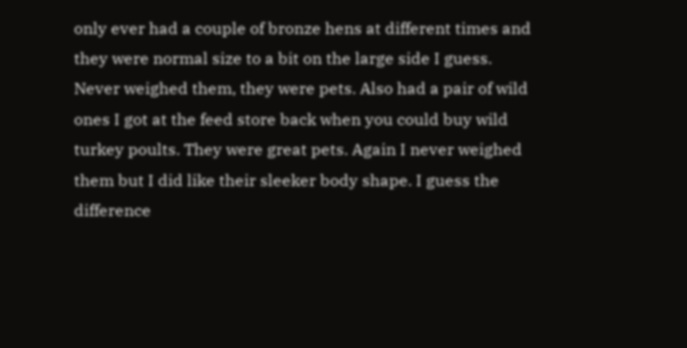only ever had a couple of bronze hens at different times and they were normal size to a bit on the large side I guess. Never weighed them, they were pets. Also had a pair of wild ones I got at the feed store back when you could buy wild turkey poults. They were great pets. Again I never weighed them but I did like their sleeker body shape. I guess the difference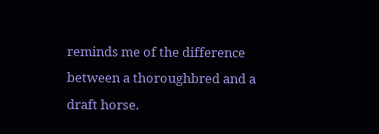reminds me of the difference between a thoroughbred and a draft horse.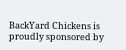BackYard Chickens is proudly sponsored by